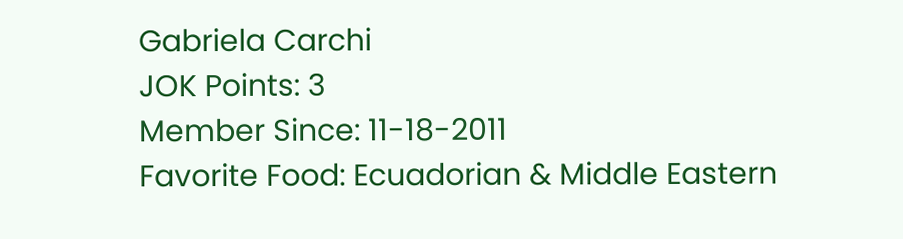Gabriela Carchi
JOK Points: 3
Member Since: 11-18-2011
Favorite Food: Ecuadorian & Middle Eastern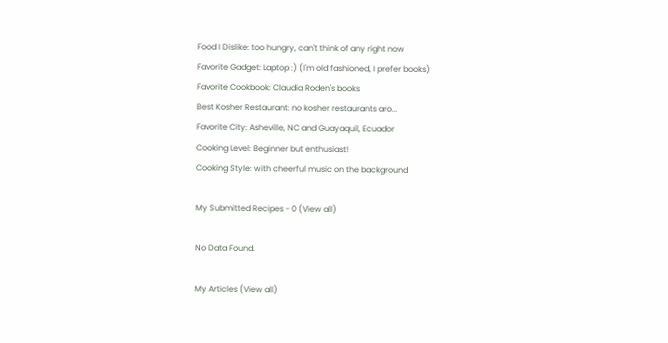Food I Dislike: too hungry, can't think of any right now
Favorite Gadget: Laptop :) (I'm old fashioned, I prefer books)
Favorite Cookbook: Claudia Roden's books
Best Kosher Restaurant: no kosher restaurants aro...
Favorite City: Asheville, NC and Guayaquil, Ecuador
Cooking Level: Beginner but enthusiast!
Cooking Style: with cheerful music on the background

My Submitted Recipes - 0 (View all)

No Data Found.

My Articles (View all)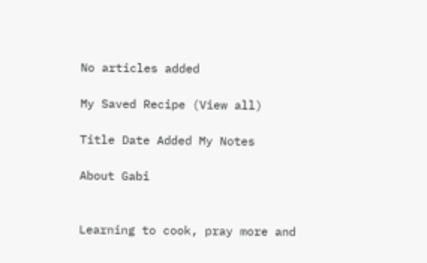No articles added

My Saved Recipe (View all)

Title Date Added My Notes

About Gabi


Learning to cook, pray more and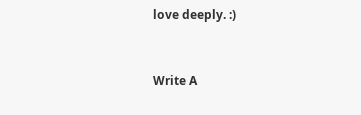love deeply. :)


Write A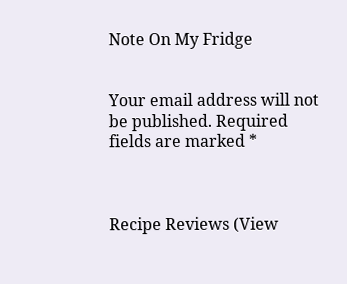Note On My Fridge


Your email address will not be published. Required fields are marked *



Recipe Reviews (View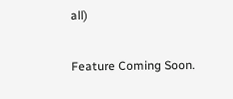all)

Feature Coming Soon.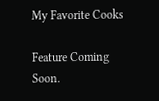My Favorite Cooks

Feature Coming Soon.